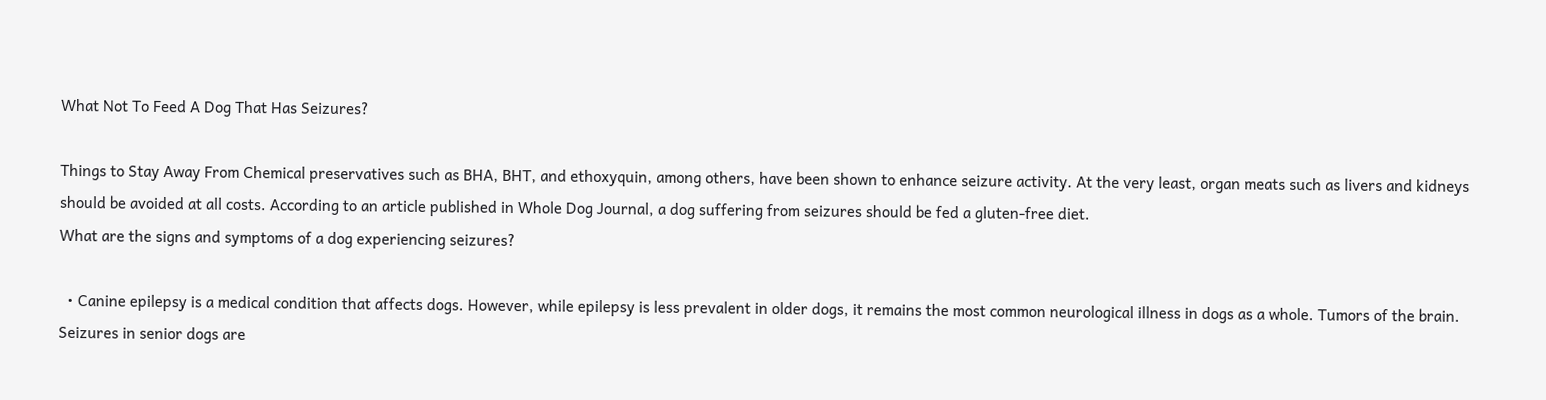What Not To Feed A Dog That Has Seizures?

Things to Stay Away From Chemical preservatives such as BHA, BHT, and ethoxyquin, among others, have been shown to enhance seizure activity. At the very least, organ meats such as livers and kidneys should be avoided at all costs. According to an article published in Whole Dog Journal, a dog suffering from seizures should be fed a gluten-free diet.
What are the signs and symptoms of a dog experiencing seizures?

  • Canine epilepsy is a medical condition that affects dogs. However, while epilepsy is less prevalent in older dogs, it remains the most common neurological illness in dogs as a whole. Tumors of the brain. Seizures in senior dogs are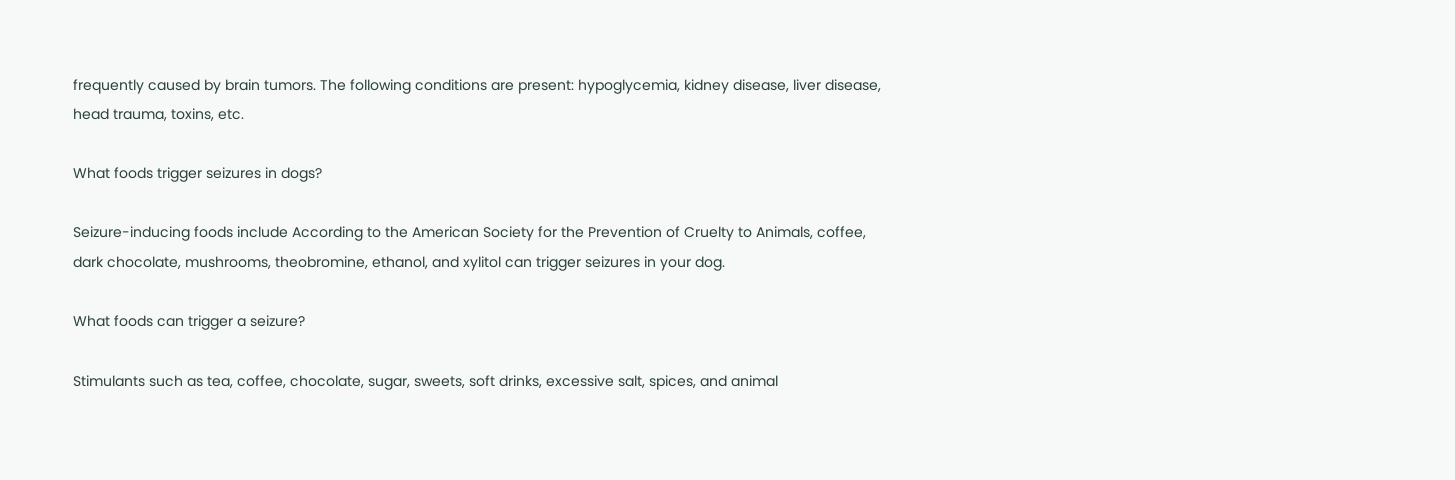frequently caused by brain tumors. The following conditions are present: hypoglycemia, kidney disease, liver disease, head trauma, toxins, etc.

What foods trigger seizures in dogs?

Seizure-inducing foods include According to the American Society for the Prevention of Cruelty to Animals, coffee, dark chocolate, mushrooms, theobromine, ethanol, and xylitol can trigger seizures in your dog.

What foods can trigger a seizure?

Stimulants such as tea, coffee, chocolate, sugar, sweets, soft drinks, excessive salt, spices, and animal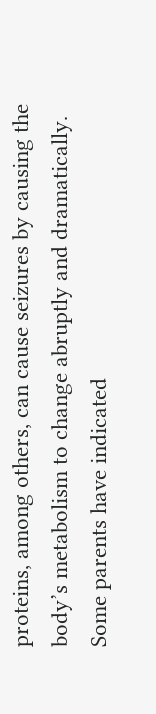proteins, among others, can cause seizures by causing the body’s metabolism to change abruptly and dramatically. Some parents have indicated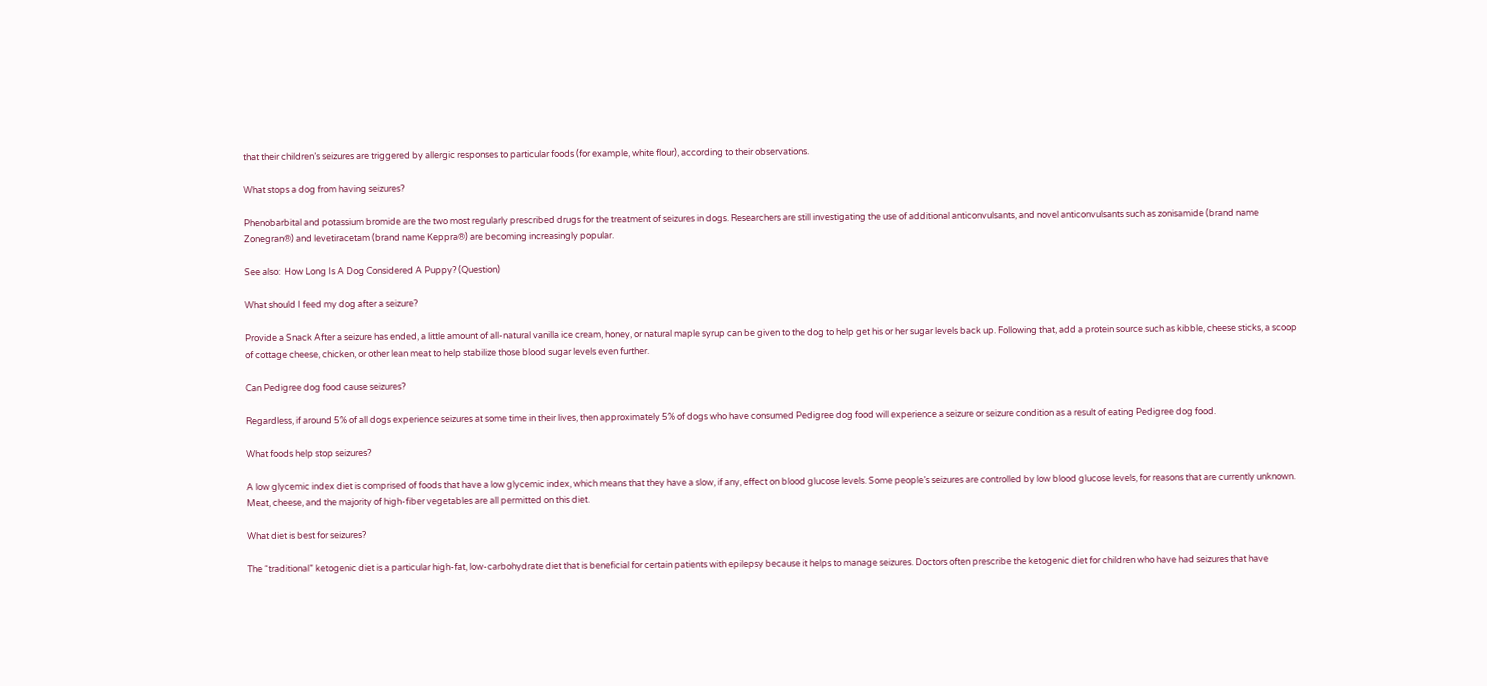that their children’s seizures are triggered by allergic responses to particular foods (for example, white flour), according to their observations.

What stops a dog from having seizures?

Phenobarbital and potassium bromide are the two most regularly prescribed drugs for the treatment of seizures in dogs. Researchers are still investigating the use of additional anticonvulsants, and novel anticonvulsants such as zonisamide (brand name Zonegran®) and levetiracetam (brand name Keppra®) are becoming increasingly popular.

See also:  How Long Is A Dog Considered A Puppy? (Question)

What should I feed my dog after a seizure?

Provide a Snack After a seizure has ended, a little amount of all-natural vanilla ice cream, honey, or natural maple syrup can be given to the dog to help get his or her sugar levels back up. Following that, add a protein source such as kibble, cheese sticks, a scoop of cottage cheese, chicken, or other lean meat to help stabilize those blood sugar levels even further.

Can Pedigree dog food cause seizures?

Regardless, if around 5% of all dogs experience seizures at some time in their lives, then approximately 5% of dogs who have consumed Pedigree dog food will experience a seizure or seizure condition as a result of eating Pedigree dog food.

What foods help stop seizures?

A low glycemic index diet is comprised of foods that have a low glycemic index, which means that they have a slow, if any, effect on blood glucose levels. Some people’s seizures are controlled by low blood glucose levels, for reasons that are currently unknown. Meat, cheese, and the majority of high-fiber vegetables are all permitted on this diet.

What diet is best for seizures?

The “traditional” ketogenic diet is a particular high-fat, low-carbohydrate diet that is beneficial for certain patients with epilepsy because it helps to manage seizures. Doctors often prescribe the ketogenic diet for children who have had seizures that have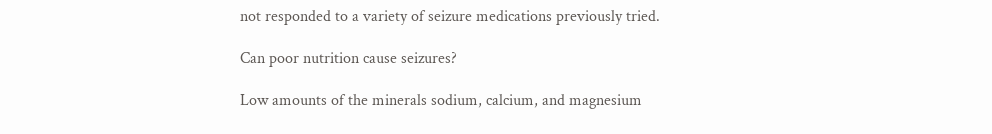not responded to a variety of seizure medications previously tried.

Can poor nutrition cause seizures?

Low amounts of the minerals sodium, calcium, and magnesium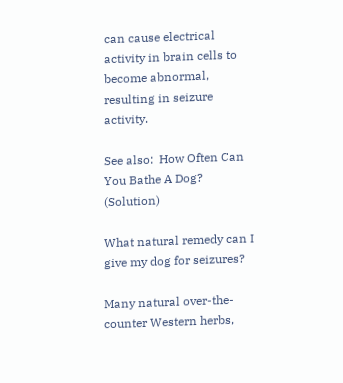can cause electrical activity in brain cells to become abnormal, resulting in seizure activity.

See also:  How Often Can You Bathe A Dog? (Solution)

What natural remedy can I give my dog for seizures?

Many natural over-the-counter Western herbs,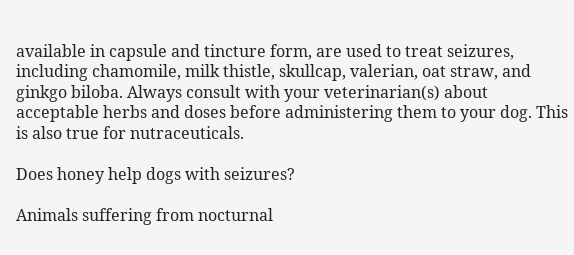available in capsule and tincture form, are used to treat seizures, including chamomile, milk thistle, skullcap, valerian, oat straw, and ginkgo biloba. Always consult with your veterinarian(s) about acceptable herbs and doses before administering them to your dog. This is also true for nutraceuticals.

Does honey help dogs with seizures?

Animals suffering from nocturnal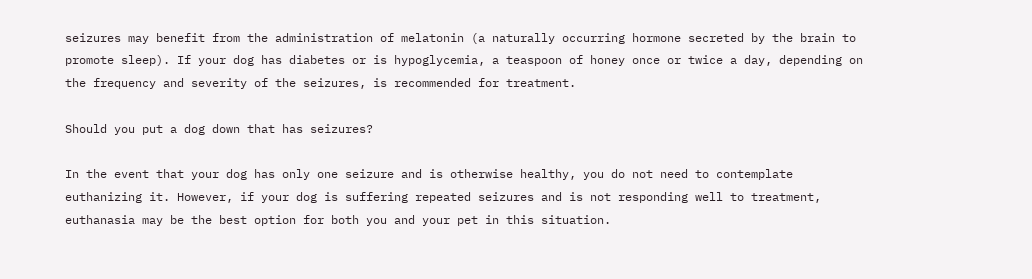seizures may benefit from the administration of melatonin (a naturally occurring hormone secreted by the brain to promote sleep). If your dog has diabetes or is hypoglycemia, a teaspoon of honey once or twice a day, depending on the frequency and severity of the seizures, is recommended for treatment.

Should you put a dog down that has seizures?

In the event that your dog has only one seizure and is otherwise healthy, you do not need to contemplate euthanizing it. However, if your dog is suffering repeated seizures and is not responding well to treatment, euthanasia may be the best option for both you and your pet in this situation.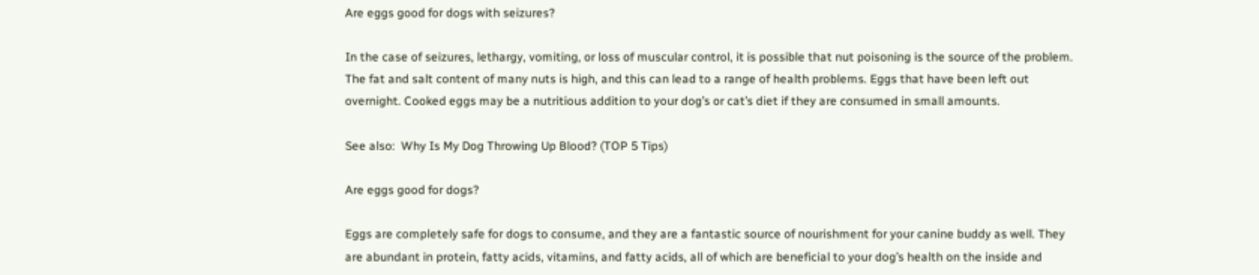Are eggs good for dogs with seizures?

In the case of seizures, lethargy, vomiting, or loss of muscular control, it is possible that nut poisoning is the source of the problem. The fat and salt content of many nuts is high, and this can lead to a range of health problems. Eggs that have been left out overnight. Cooked eggs may be a nutritious addition to your dog’s or cat’s diet if they are consumed in small amounts.

See also:  Why Is My Dog Throwing Up Blood? (TOP 5 Tips)

Are eggs good for dogs?

Eggs are completely safe for dogs to consume, and they are a fantastic source of nourishment for your canine buddy as well. They are abundant in protein, fatty acids, vitamins, and fatty acids, all of which are beneficial to your dog’s health on the inside and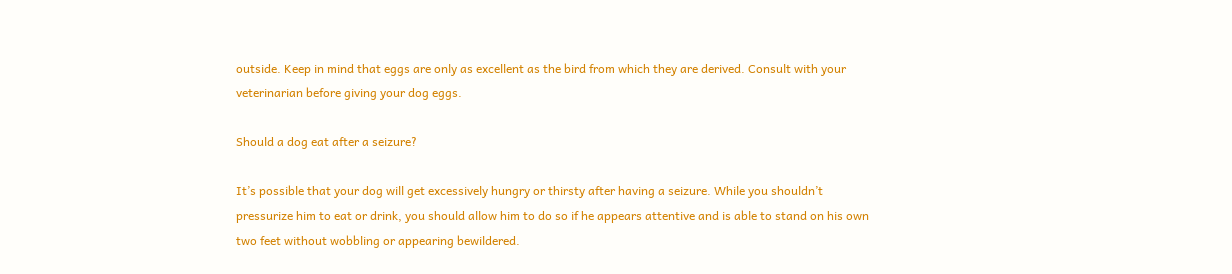outside. Keep in mind that eggs are only as excellent as the bird from which they are derived. Consult with your veterinarian before giving your dog eggs.

Should a dog eat after a seizure?

It’s possible that your dog will get excessively hungry or thirsty after having a seizure. While you shouldn’t pressurize him to eat or drink, you should allow him to do so if he appears attentive and is able to stand on his own two feet without wobbling or appearing bewildered.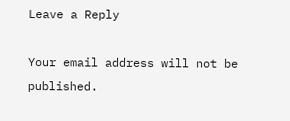Leave a Reply

Your email address will not be published.